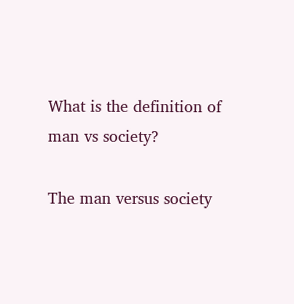What is the definition of man vs society?

The man versus society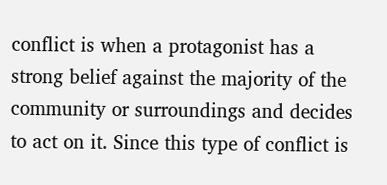conflict is when a protagonist has a strong belief against the majority of the community or surroundings and decides to act on it. Since this type of conflict is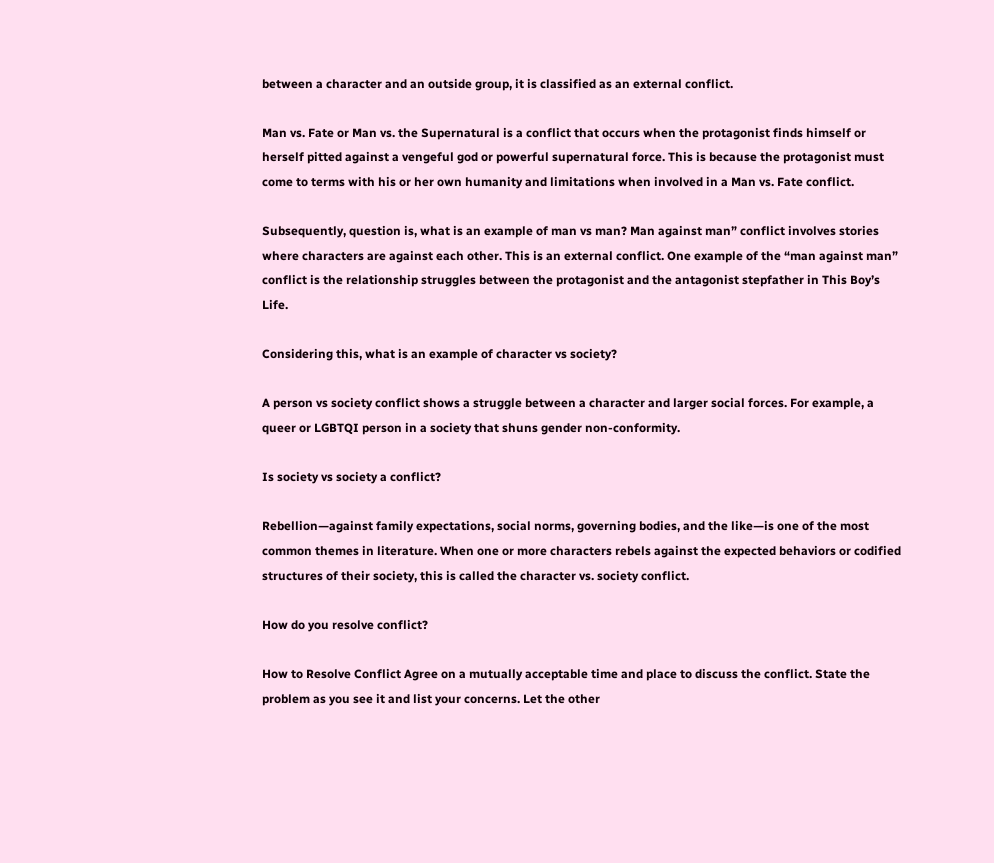between a character and an outside group, it is classified as an external conflict.

Man vs. Fate or Man vs. the Supernatural is a conflict that occurs when the protagonist finds himself or herself pitted against a vengeful god or powerful supernatural force. This is because the protagonist must come to terms with his or her own humanity and limitations when involved in a Man vs. Fate conflict.

Subsequently, question is, what is an example of man vs man? Man against man” conflict involves stories where characters are against each other. This is an external conflict. One example of the “man against man” conflict is the relationship struggles between the protagonist and the antagonist stepfather in This Boy’s Life.

Considering this, what is an example of character vs society?

A person vs society conflict shows a struggle between a character and larger social forces. For example, a queer or LGBTQI person in a society that shuns gender non-conformity.

Is society vs society a conflict?

Rebellion—against family expectations, social norms, governing bodies, and the like—is one of the most common themes in literature. When one or more characters rebels against the expected behaviors or codified structures of their society, this is called the character vs. society conflict.

How do you resolve conflict?

How to Resolve Conflict Agree on a mutually acceptable time and place to discuss the conflict. State the problem as you see it and list your concerns. Let the other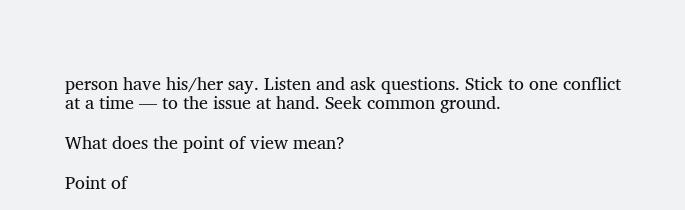person have his/her say. Listen and ask questions. Stick to one conflict at a time — to the issue at hand. Seek common ground.

What does the point of view mean?

Point of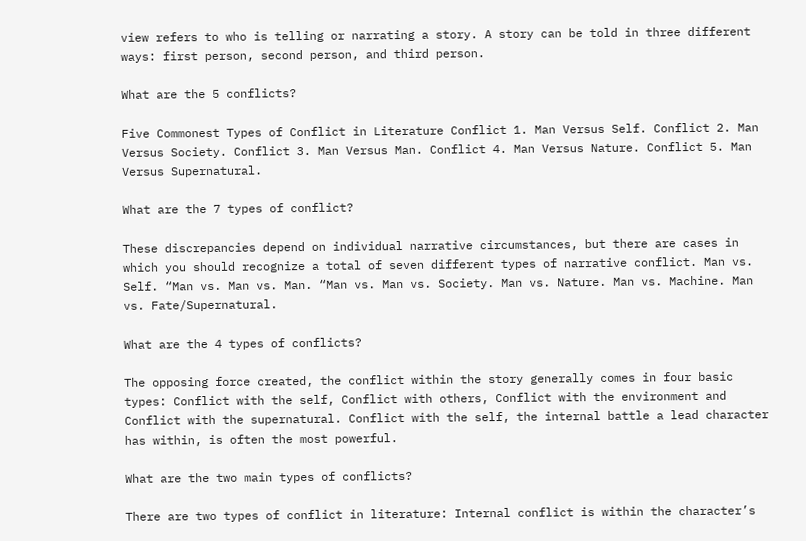view refers to who is telling or narrating a story. A story can be told in three different ways: first person, second person, and third person.

What are the 5 conflicts?

Five Commonest Types of Conflict in Literature Conflict 1. Man Versus Self. Conflict 2. Man Versus Society. Conflict 3. Man Versus Man. Conflict 4. Man Versus Nature. Conflict 5. Man Versus Supernatural.

What are the 7 types of conflict?

These discrepancies depend on individual narrative circumstances, but there are cases in which you should recognize a total of seven different types of narrative conflict. Man vs. Self. “Man vs. Man vs. Man. “Man vs. Man vs. Society. Man vs. Nature. Man vs. Machine. Man vs. Fate/Supernatural.

What are the 4 types of conflicts?

The opposing force created, the conflict within the story generally comes in four basic types: Conflict with the self, Conflict with others, Conflict with the environment and Conflict with the supernatural. Conflict with the self, the internal battle a lead character has within, is often the most powerful.

What are the two main types of conflicts?

There are two types of conflict in literature: Internal conflict is within the character’s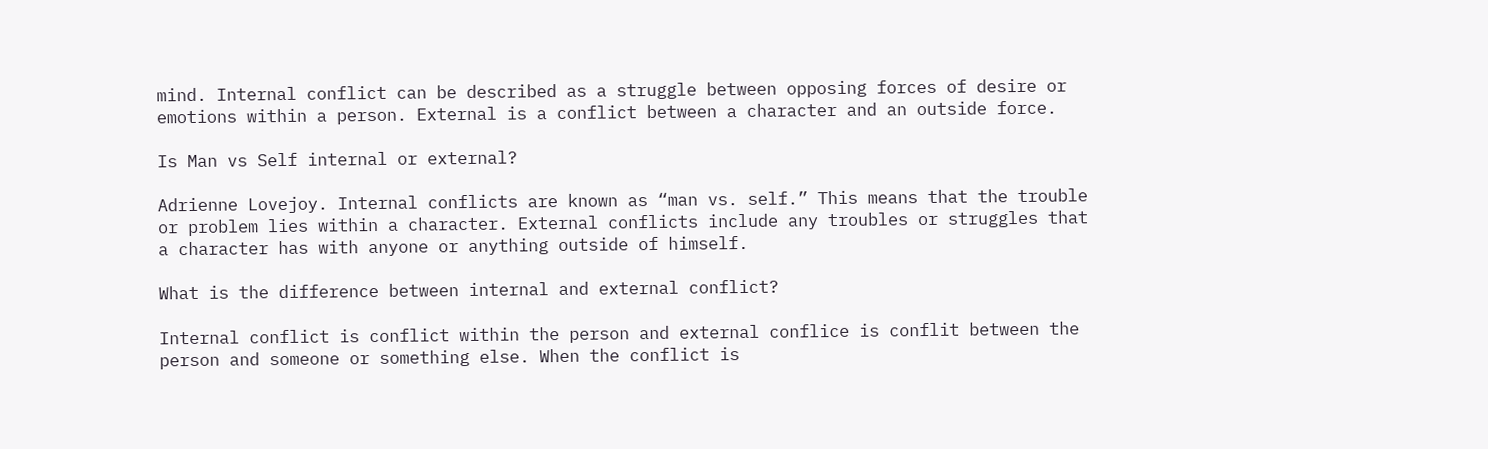mind. Internal conflict can be described as a struggle between opposing forces of desire or emotions within a person. External is a conflict between a character and an outside force.

Is Man vs Self internal or external?

Adrienne Lovejoy. Internal conflicts are known as “man vs. self.” This means that the trouble or problem lies within a character. External conflicts include any troubles or struggles that a character has with anyone or anything outside of himself.

What is the difference between internal and external conflict?

Internal conflict is conflict within the person and external conflice is conflit between the person and someone or something else. When the conflict is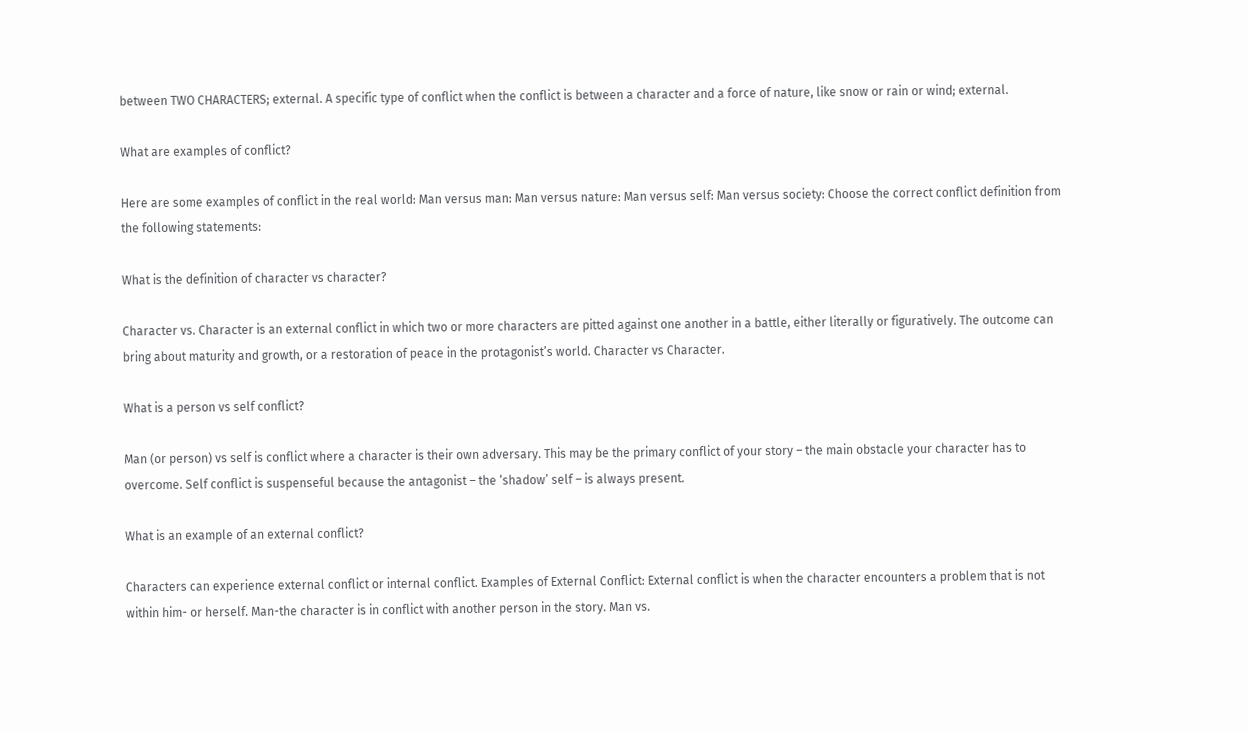between TWO CHARACTERS; external. A specific type of conflict when the conflict is between a character and a force of nature, like snow or rain or wind; external.

What are examples of conflict?

Here are some examples of conflict in the real world: Man versus man: Man versus nature: Man versus self: Man versus society: Choose the correct conflict definition from the following statements:

What is the definition of character vs character?

Character vs. Character is an external conflict in which two or more characters are pitted against one another in a battle, either literally or figuratively. The outcome can bring about maturity and growth, or a restoration of peace in the protagonist’s world. Character vs Character.

What is a person vs self conflict?

Man (or person) vs self is conflict where a character is their own adversary. This may be the primary conflict of your story – the main obstacle your character has to overcome. Self conflict is suspenseful because the antagonist – the ‘shadow’ self – is always present.

What is an example of an external conflict?

Characters can experience external conflict or internal conflict. Examples of External Conflict: External conflict is when the character encounters a problem that is not within him- or herself. Man-the character is in conflict with another person in the story. Man vs.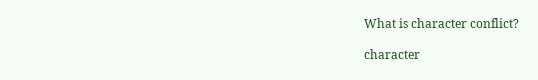What is character conflict?

character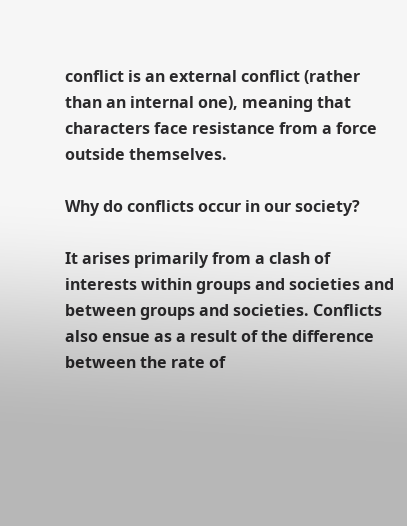conflict is an external conflict (rather than an internal one), meaning that characters face resistance from a force outside themselves.

Why do conflicts occur in our society?

It arises primarily from a clash of interests within groups and societies and between groups and societies. Conflicts also ensue as a result of the difference between the rate of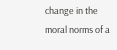change in the moral norms of a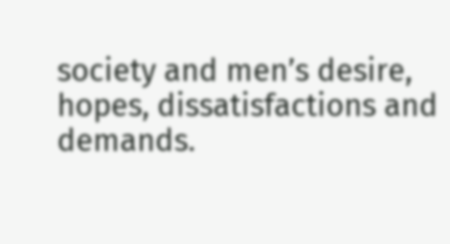society and men’s desire, hopes, dissatisfactions and demands.